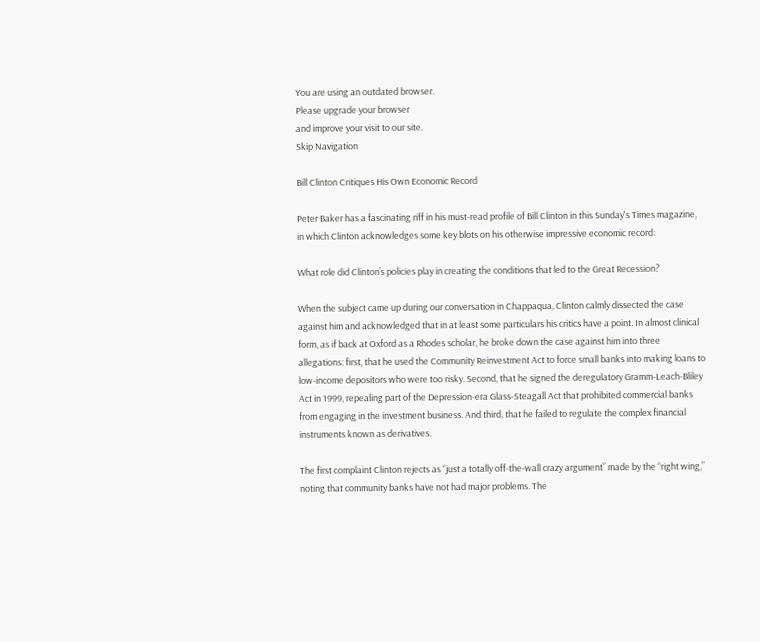You are using an outdated browser.
Please upgrade your browser
and improve your visit to our site.
Skip Navigation

Bill Clinton Critiques His Own Economic Record

Peter Baker has a fascinating riff in his must-read profile of Bill Clinton in this Sunday's Times magazine, in which Clinton acknowledges some key blots on his otherwise impressive economic record:

What role did Clinton’s policies play in creating the conditions that led to the Great Recession?

When the subject came up during our conversation in Chappaqua, Clinton calmly dissected the case against him and acknowledged that in at least some particulars his critics have a point. In almost clinical form, as if back at Oxford as a Rhodes scholar, he broke down the case against him into three allegations: first, that he used the Community Reinvestment Act to force small banks into making loans to low-income depositors who were too risky. Second, that he signed the deregulatory Gramm-Leach-Bliley Act in 1999, repealing part of the Depression-era Glass-Steagall Act that prohibited commercial banks from engaging in the investment business. And third, that he failed to regulate the complex financial instruments known as derivatives.

The first complaint Clinton rejects as “just a totally off-the-wall crazy argument” made by the “right wing,” noting that community banks have not had major problems. The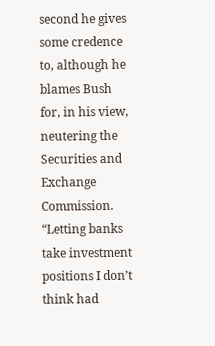second he gives some credence to, although he blames Bush for, in his view, neutering the Securities and Exchange Commission. “Letting banks take investment positions I don’t think had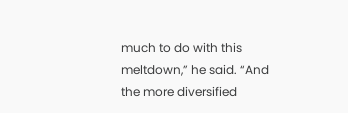much to do with this meltdown,” he said. “And the more diversified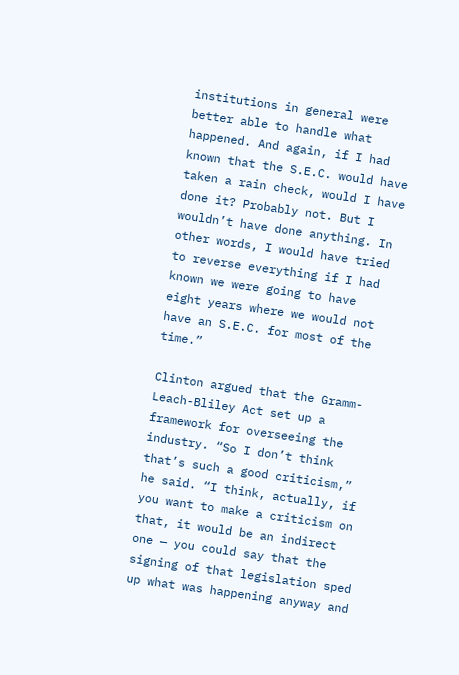institutions in general were better able to handle what happened. And again, if I had known that the S.E.C. would have taken a rain check, would I have done it? Probably not. But I wouldn’t have done anything. In other words, I would have tried to reverse everything if I had known we were going to have eight years where we would not have an S.E.C. for most of the time.”

Clinton argued that the Gramm-Leach-Bliley Act set up a framework for overseeing the industry. “So I don’t think that’s such a good criticism,” he said. “I think, actually, if you want to make a criticism on that, it would be an indirect one — you could say that the signing of that legislation sped up what was happening anyway and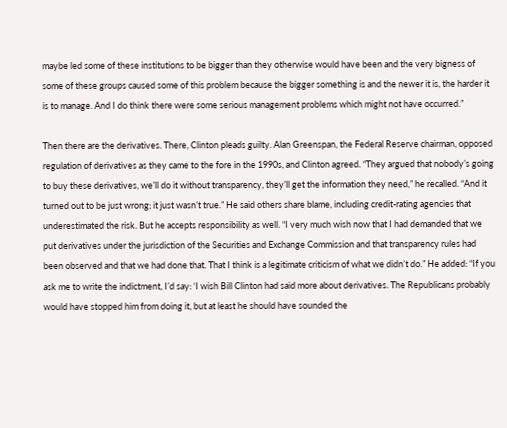maybe led some of these institutions to be bigger than they otherwise would have been and the very bigness of some of these groups caused some of this problem because the bigger something is and the newer it is, the harder it is to manage. And I do think there were some serious management problems which might not have occurred.”

Then there are the derivatives. There, Clinton pleads guilty. Alan Greenspan, the Federal Reserve chairman, opposed regulation of derivatives as they came to the fore in the 1990s, and Clinton agreed. “They argued that nobody’s going to buy these derivatives, we’ll do it without transparency, they’ll get the information they need,” he recalled. “And it turned out to be just wrong; it just wasn’t true.” He said others share blame, including credit-rating agencies that underestimated the risk. But he accepts responsibility as well. “I very much wish now that I had demanded that we put derivatives under the jurisdiction of the Securities and Exchange Commission and that transparency rules had been observed and that we had done that. That I think is a legitimate criticism of what we didn’t do.” He added: “If you ask me to write the indictment, I’d say: ‘I wish Bill Clinton had said more about derivatives. The Republicans probably would have stopped him from doing it, but at least he should have sounded the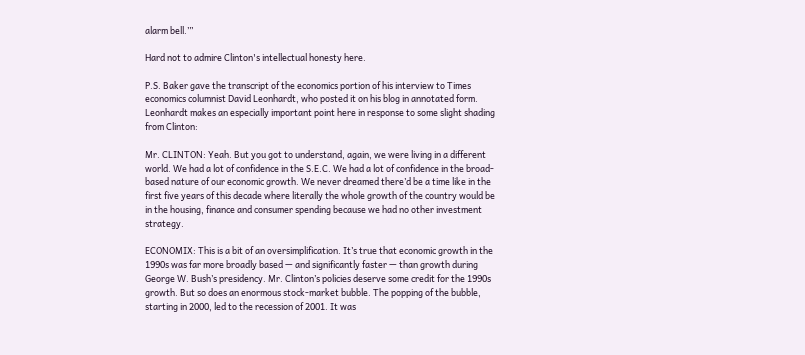alarm bell.’”

Hard not to admire Clinton's intellectual honesty here.

P.S. Baker gave the transcript of the economics portion of his interview to Times economics columnist David Leonhardt, who posted it on his blog in annotated form. Leonhardt makes an especially important point here in response to some slight shading from Clinton:

Mr. CLINTON: Yeah. But you got to understand, again, we were living in a different world. We had a lot of confidence in the S.E.C. We had a lot of confidence in the broad-based nature of our economic growth. We never dreamed there’d be a time like in the first five years of this decade where literally the whole growth of the country would be in the housing, finance and consumer spending because we had no other investment strategy.

ECONOMIX: This is a bit of an oversimplification. It’s true that economic growth in the 1990s was far more broadly based — and significantly faster — than growth during George W. Bush’s presidency. Mr. Clinton’s policies deserve some credit for the 1990s growth. But so does an enormous stock-market bubble. The popping of the bubble, starting in 2000, led to the recession of 2001. It was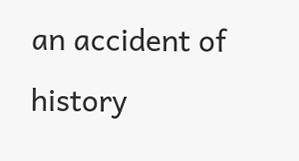an accident of history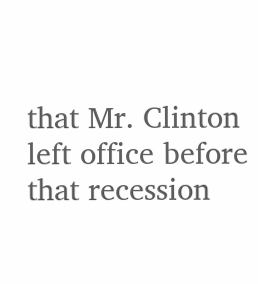that Mr. Clinton left office before that recession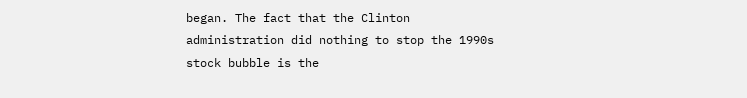began. The fact that the Clinton administration did nothing to stop the 1990s stock bubble is the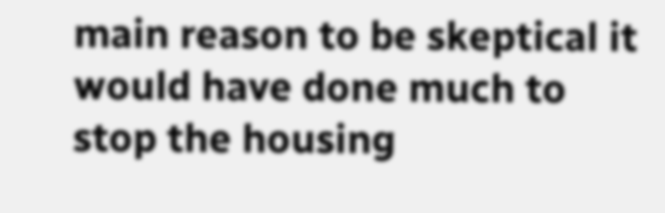main reason to be skeptical it would have done much to stop the housing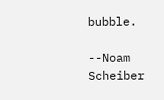bubble.

--Noam Scheiber